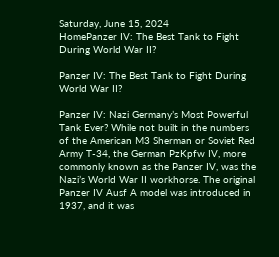Saturday, June 15, 2024
HomePanzer IV: The Best Tank to Fight During World War II?

Panzer IV: The Best Tank to Fight During World War II?

Panzer IV: Nazi Germany’s Most Powerful Tank Ever? While not built in the numbers of the American M3 Sherman or Soviet Red Army T-34, the German PzKpfw IV, more commonly known as the Panzer IV, was the Nazi’s World War II workhorse. The original Panzer IV Ausf A model was introduced in 1937, and it was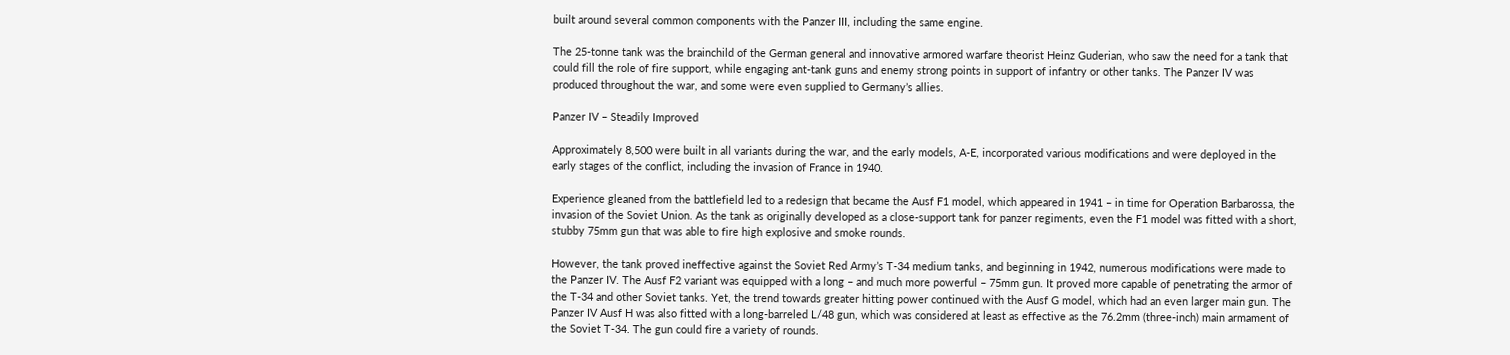built around several common components with the Panzer III, including the same engine.

The 25-tonne tank was the brainchild of the German general and innovative armored warfare theorist Heinz Guderian, who saw the need for a tank that could fill the role of fire support, while engaging ant-tank guns and enemy strong points in support of infantry or other tanks. The Panzer IV was produced throughout the war, and some were even supplied to Germany’s allies.

Panzer IV – Steadily Improved

Approximately 8,500 were built in all variants during the war, and the early models, A-E, incorporated various modifications and were deployed in the early stages of the conflict, including the invasion of France in 1940.

Experience gleaned from the battlefield led to a redesign that became the Ausf F1 model, which appeared in 1941 – in time for Operation Barbarossa, the invasion of the Soviet Union. As the tank as originally developed as a close-support tank for panzer regiments, even the F1 model was fitted with a short, stubby 75mm gun that was able to fire high explosive and smoke rounds.

However, the tank proved ineffective against the Soviet Red Army’s T-34 medium tanks, and beginning in 1942, numerous modifications were made to the Panzer IV. The Ausf F2 variant was equipped with a long – and much more powerful – 75mm gun. It proved more capable of penetrating the armor of the T-34 and other Soviet tanks. Yet, the trend towards greater hitting power continued with the Ausf G model, which had an even larger main gun. The Panzer IV Ausf H was also fitted with a long-barreled L/48 gun, which was considered at least as effective as the 76.2mm (three-inch) main armament of the Soviet T-34. The gun could fire a variety of rounds.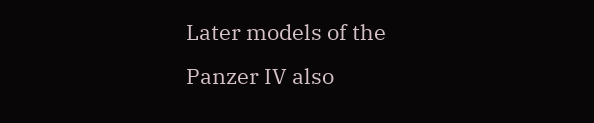Later models of the Panzer IV also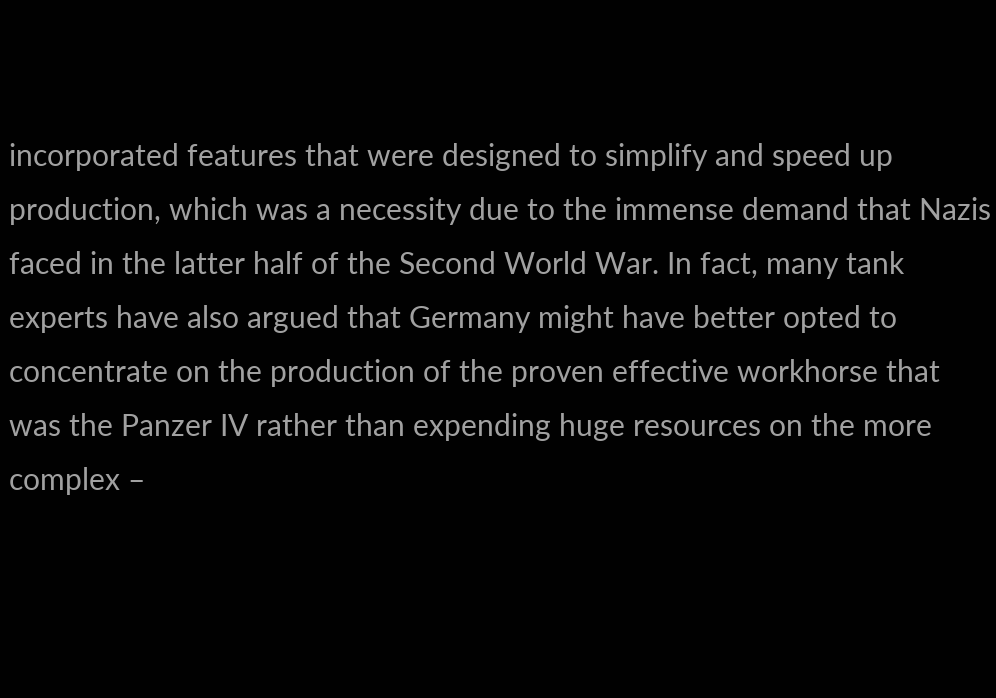incorporated features that were designed to simplify and speed up production, which was a necessity due to the immense demand that Nazis faced in the latter half of the Second World War. In fact, many tank experts have also argued that Germany might have better opted to concentrate on the production of the proven effective workhorse that was the Panzer IV rather than expending huge resources on the more complex –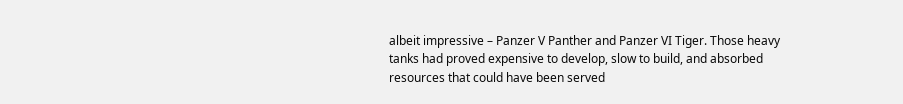albeit impressive – Panzer V Panther and Panzer VI Tiger. Those heavy tanks had proved expensive to develop, slow to build, and absorbed resources that could have been served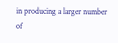in producing a larger number of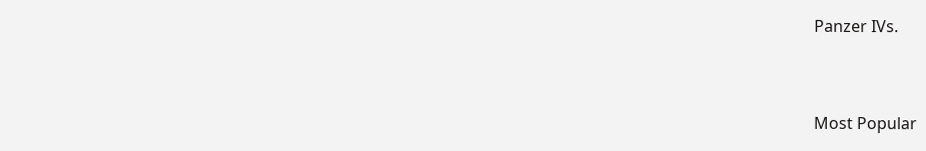Panzer IVs.


Most Popular